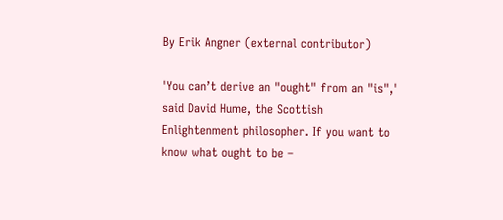By Erik Angner (external contributor)

'You can’t derive an "ought" from an "is",' said David Hume, the Scottish Enlightenment philosopher. If you want to know what ought to be –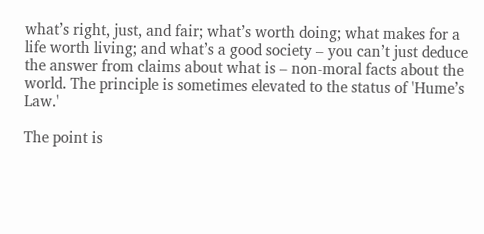what’s right, just, and fair; what’s worth doing; what makes for a life worth living; and what’s a good society – you can’t just deduce the answer from claims about what is – non-moral facts about the world. The principle is sometimes elevated to the status of 'Hume’s Law.'

The point is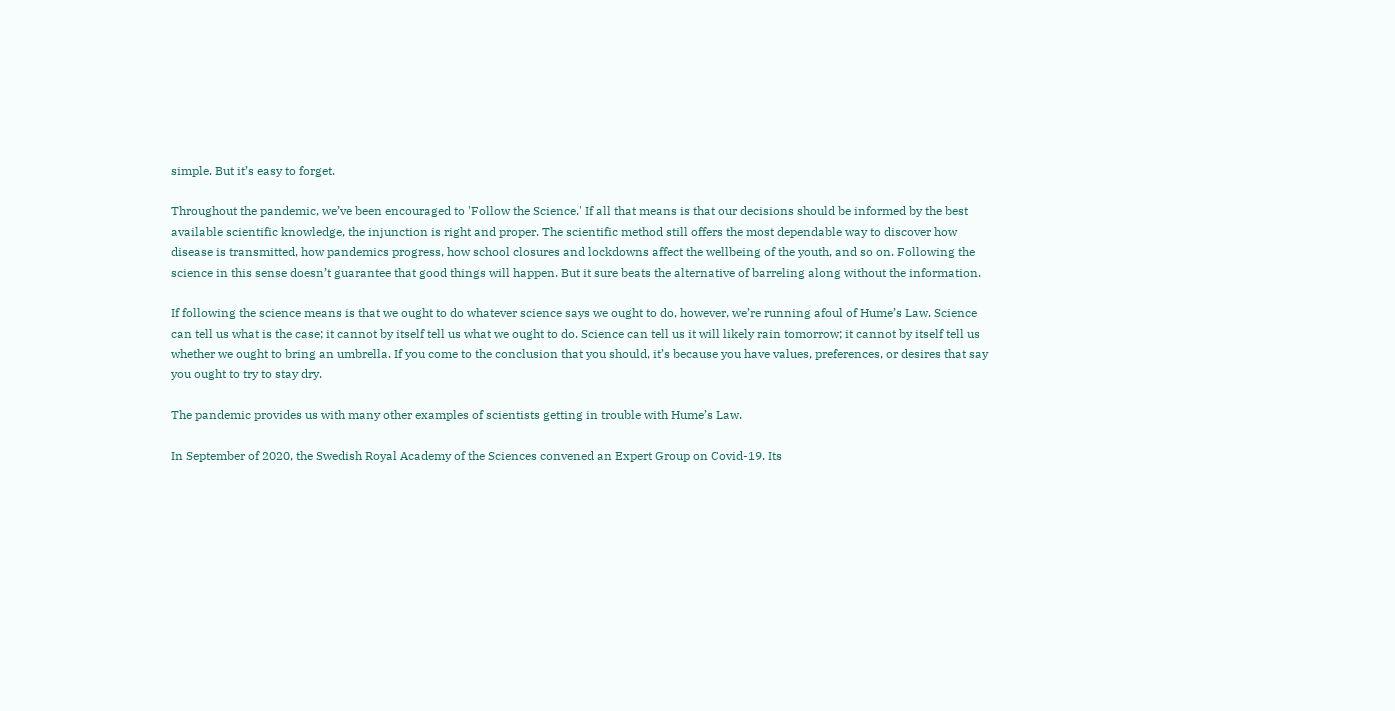simple. But it’s easy to forget.

Throughout the pandemic, we’ve been encouraged to 'Follow the Science.' If all that means is that our decisions should be informed by the best available scientific knowledge, the injunction is right and proper. The scientific method still offers the most dependable way to discover how disease is transmitted, how pandemics progress, how school closures and lockdowns affect the wellbeing of the youth, and so on. Following the science in this sense doesn’t guarantee that good things will happen. But it sure beats the alternative of barreling along without the information.

If following the science means is that we ought to do whatever science says we ought to do, however, we’re running afoul of Hume’s Law. Science can tell us what is the case; it cannot by itself tell us what we ought to do. Science can tell us it will likely rain tomorrow; it cannot by itself tell us whether we ought to bring an umbrella. If you come to the conclusion that you should, it’s because you have values, preferences, or desires that say you ought to try to stay dry.

The pandemic provides us with many other examples of scientists getting in trouble with Hume’s Law.

In September of 2020, the Swedish Royal Academy of the Sciences convened an Expert Group on Covid-19. Its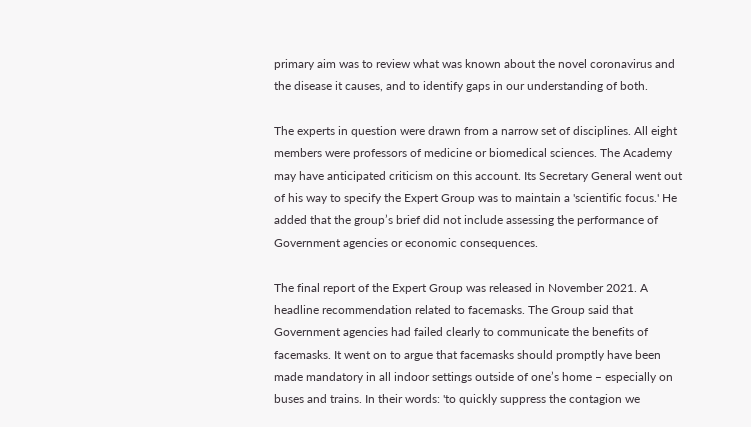primary aim was to review what was known about the novel coronavirus and the disease it causes, and to identify gaps in our understanding of both.

The experts in question were drawn from a narrow set of disciplines. All eight members were professors of medicine or biomedical sciences. The Academy may have anticipated criticism on this account. Its Secretary General went out of his way to specify the Expert Group was to maintain a 'scientific focus.' He added that the group’s brief did not include assessing the performance of Government agencies or economic consequences.

The final report of the Expert Group was released in November 2021. A headline recommendation related to facemasks. The Group said that Government agencies had failed clearly to communicate the benefits of facemasks. It went on to argue that facemasks should promptly have been made mandatory in all indoor settings outside of one’s home – especially on buses and trains. In their words: 'to quickly suppress the contagion we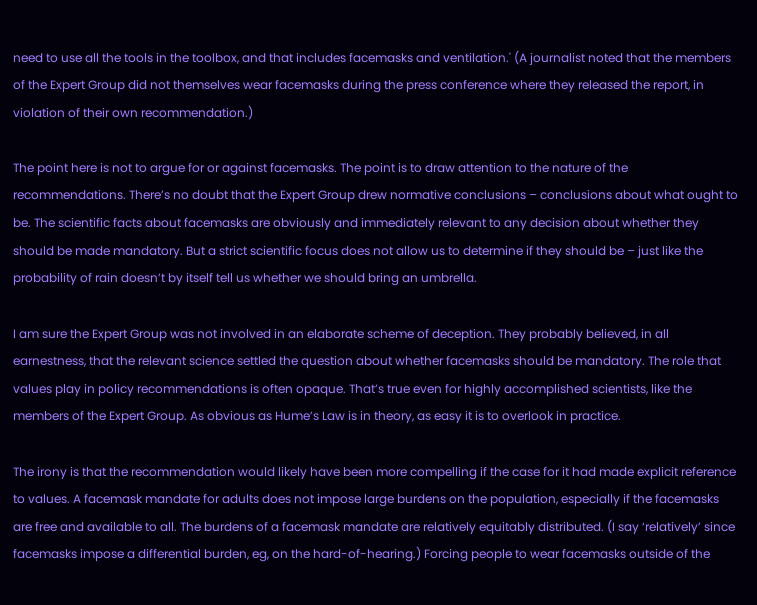need to use all the tools in the toolbox, and that includes facemasks and ventilation.' (A journalist noted that the members of the Expert Group did not themselves wear facemasks during the press conference where they released the report, in violation of their own recommendation.)

The point here is not to argue for or against facemasks. The point is to draw attention to the nature of the recommendations. There’s no doubt that the Expert Group drew normative conclusions – conclusions about what ought to be. The scientific facts about facemasks are obviously and immediately relevant to any decision about whether they should be made mandatory. But a strict scientific focus does not allow us to determine if they should be – just like the probability of rain doesn’t by itself tell us whether we should bring an umbrella.

I am sure the Expert Group was not involved in an elaborate scheme of deception. They probably believed, in all earnestness, that the relevant science settled the question about whether facemasks should be mandatory. The role that values play in policy recommendations is often opaque. That’s true even for highly accomplished scientists, like the members of the Expert Group. As obvious as Hume’s Law is in theory, as easy it is to overlook in practice.

The irony is that the recommendation would likely have been more compelling if the case for it had made explicit reference to values. A facemask mandate for adults does not impose large burdens on the population, especially if the facemasks are free and available to all. The burdens of a facemask mandate are relatively equitably distributed. (I say ‘relatively’ since facemasks impose a differential burden, eg, on the hard-of-hearing.) Forcing people to wear facemasks outside of the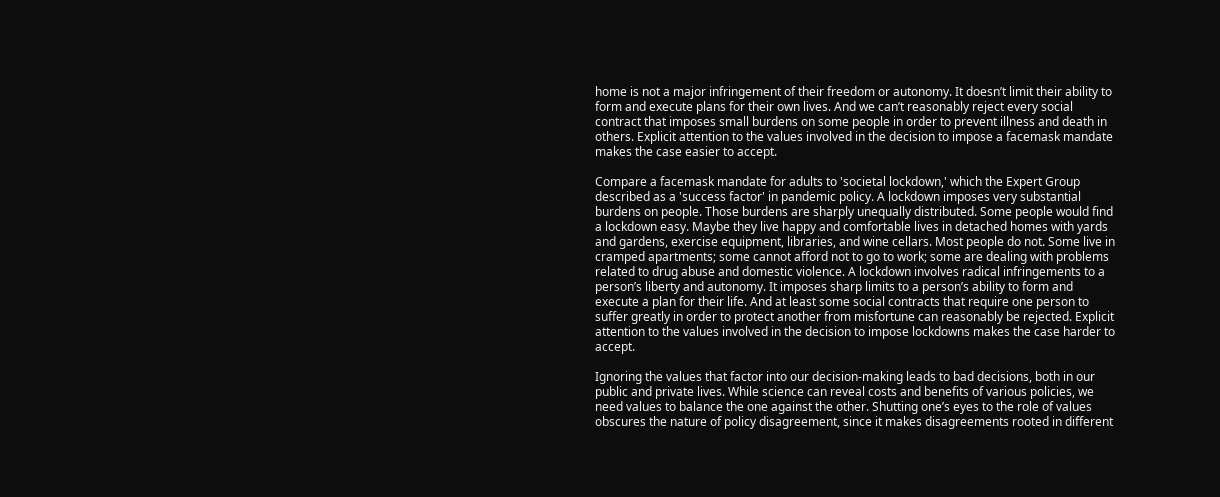home is not a major infringement of their freedom or autonomy. It doesn’t limit their ability to form and execute plans for their own lives. And we can’t reasonably reject every social contract that imposes small burdens on some people in order to prevent illness and death in others. Explicit attention to the values involved in the decision to impose a facemask mandate makes the case easier to accept.

Compare a facemask mandate for adults to 'societal lockdown,' which the Expert Group described as a 'success factor' in pandemic policy. A lockdown imposes very substantial burdens on people. Those burdens are sharply unequally distributed. Some people would find a lockdown easy. Maybe they live happy and comfortable lives in detached homes with yards and gardens, exercise equipment, libraries, and wine cellars. Most people do not. Some live in cramped apartments; some cannot afford not to go to work; some are dealing with problems related to drug abuse and domestic violence. A lockdown involves radical infringements to a person’s liberty and autonomy. It imposes sharp limits to a person’s ability to form and execute a plan for their life. And at least some social contracts that require one person to suffer greatly in order to protect another from misfortune can reasonably be rejected. Explicit attention to the values involved in the decision to impose lockdowns makes the case harder to accept.

Ignoring the values that factor into our decision-making leads to bad decisions, both in our public and private lives. While science can reveal costs and benefits of various policies, we need values to balance the one against the other. Shutting one’s eyes to the role of values obscures the nature of policy disagreement, since it makes disagreements rooted in different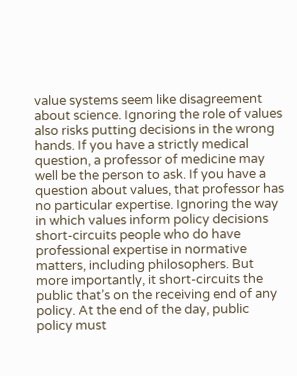value systems seem like disagreement about science. Ignoring the role of values also risks putting decisions in the wrong hands. If you have a strictly medical question, a professor of medicine may well be the person to ask. If you have a question about values, that professor has no particular expertise. Ignoring the way in which values inform policy decisions short-circuits people who do have professional expertise in normative matters, including philosophers. But more importantly, it short-circuits the public that’s on the receiving end of any policy. At the end of the day, public policy must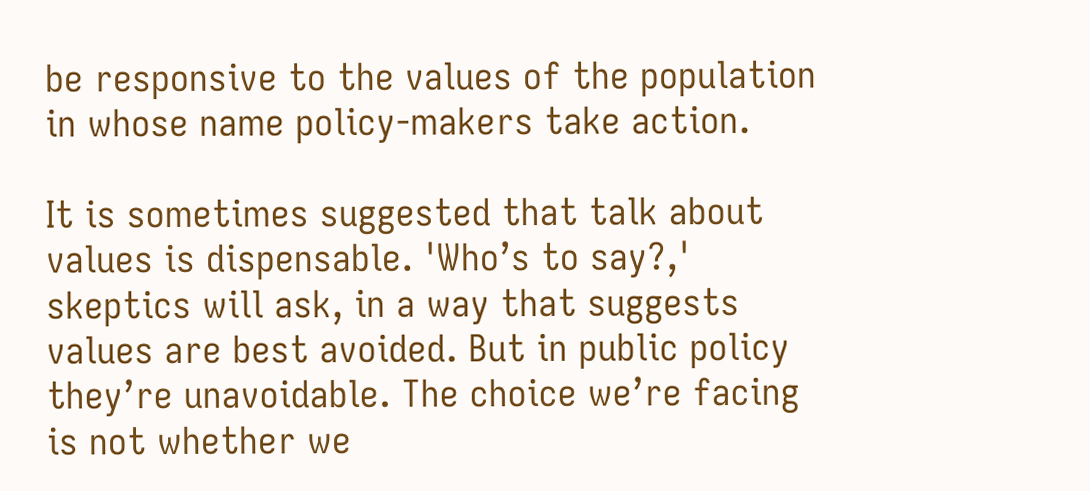be responsive to the values of the population in whose name policy-makers take action.

It is sometimes suggested that talk about values is dispensable. 'Who’s to say?,' skeptics will ask, in a way that suggests values are best avoided. But in public policy they’re unavoidable. The choice we’re facing is not whether we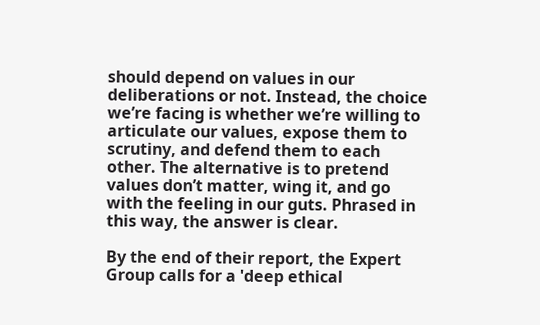should depend on values in our deliberations or not. Instead, the choice we’re facing is whether we’re willing to articulate our values, expose them to scrutiny, and defend them to each other. The alternative is to pretend values don’t matter, wing it, and go with the feeling in our guts. Phrased in this way, the answer is clear.

By the end of their report, the Expert Group calls for a 'deep ethical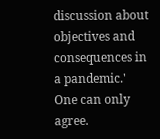discussion about objectives and consequences in a pandemic.' One can only agree.